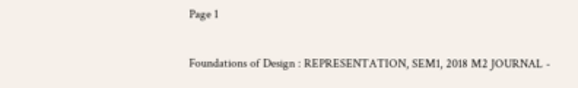Page 1

Foundations of Design : REPRESENTATION, SEM1, 2018 M2 JOURNAL -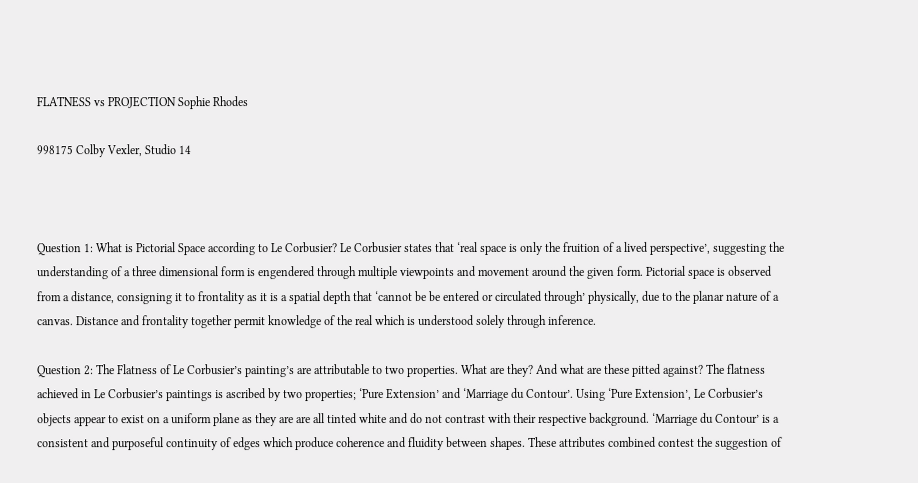FLATNESS vs PROJECTION Sophie Rhodes

998175 Colby Vexler, Studio 14



Question 1: What is Pictorial Space according to Le Corbusier? Le Corbusier states that ‘real space is only the fruition of a lived perspective’, suggesting the understanding of a three dimensional form is engendered through multiple viewpoints and movement around the given form. Pictorial space is observed from a distance, consigning it to frontality as it is a spatial depth that ‘cannot be be entered or circulated through’ physically, due to the planar nature of a canvas. Distance and frontality together permit knowledge of the real which is understood solely through inference.

Question 2: The Flatness of Le Corbusier’s painting’s are attributable to two properties. What are they? And what are these pitted against? The flatness achieved in Le Corbusier’s paintings is ascribed by two properties; ‘Pure Extension’ and ‘Marriage du Contour’. Using ‘Pure Extension’, Le Corbusier’s objects appear to exist on a uniform plane as they are are all tinted white and do not contrast with their respective background. ‘Marriage du Contour’ is a consistent and purposeful continuity of edges which produce coherence and fluidity between shapes. These attributes combined contest the suggestion of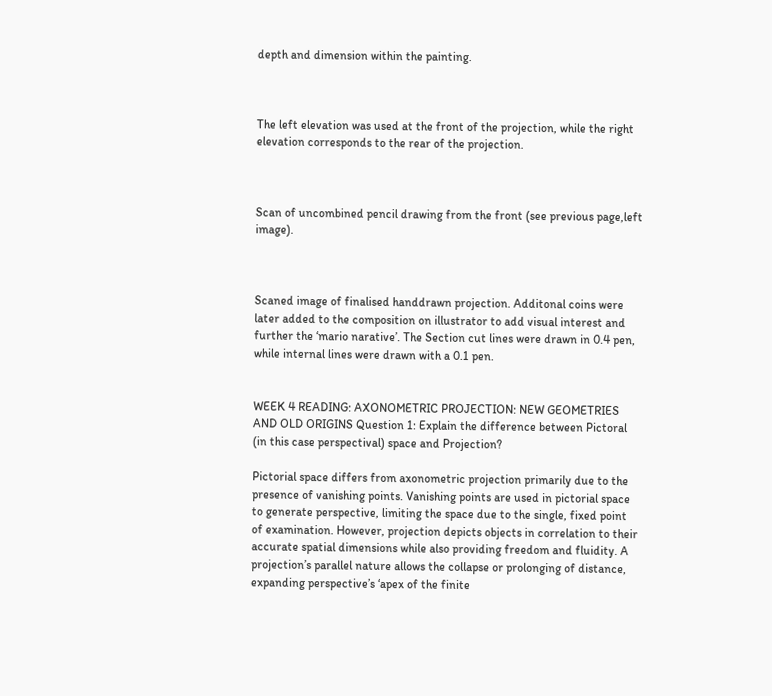depth and dimension within the painting.



The left elevation was used at the front of the projection, while the right elevation corresponds to the rear of the projection.



Scan of uncombined pencil drawing from the front (see previous page,left image).



Scaned image of finalised handdrawn projection. Additonal coins were later added to the composition on illustrator to add visual interest and further the ‘mario narative’. The Section cut lines were drawn in 0.4 pen, while internal lines were drawn with a 0.1 pen.


WEEK 4 READING: AXONOMETRIC PROJECTION: NEW GEOMETRIES AND OLD ORIGINS Question 1: Explain the difference between Pictoral (in this case perspectival) space and Projection?

Pictorial space differs from axonometric projection primarily due to the presence of vanishing points. Vanishing points are used in pictorial space to generate perspective, limiting the space due to the single, fixed point of examination. However, projection depicts objects in correlation to their accurate spatial dimensions while also providing freedom and fluidity. A projection’s parallel nature allows the collapse or prolonging of distance, expanding perspective’s ‘apex of the finite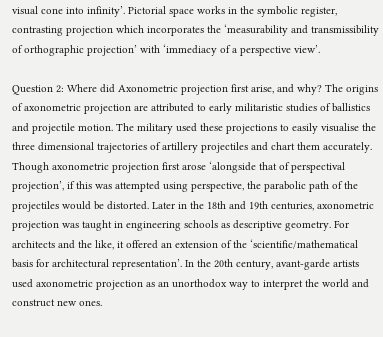visual cone into infinity’. Pictorial space works in the symbolic register, contrasting projection which incorporates the ‘measurability and transmissibility of orthographic projection’ with ‘immediacy of a perspective view’.

Question 2: Where did Axonometric projection first arise, and why? The origins of axonometric projection are attributed to early militaristic studies of ballistics and projectile motion. The military used these projections to easily visualise the three dimensional trajectories of artillery projectiles and chart them accurately. Though axonometric projection first arose ‘alongside that of perspectival projection’, if this was attempted using perspective, the parabolic path of the projectiles would be distorted. Later in the 18th and 19th centuries, axonometric projection was taught in engineering schools as descriptive geometry. For architects and the like, it offered an extension of the ‘scientific/mathematical basis for architectural representation’. In the 20th century, avant-garde artists used axonometric projection as an unorthodox way to interpret the world and construct new ones.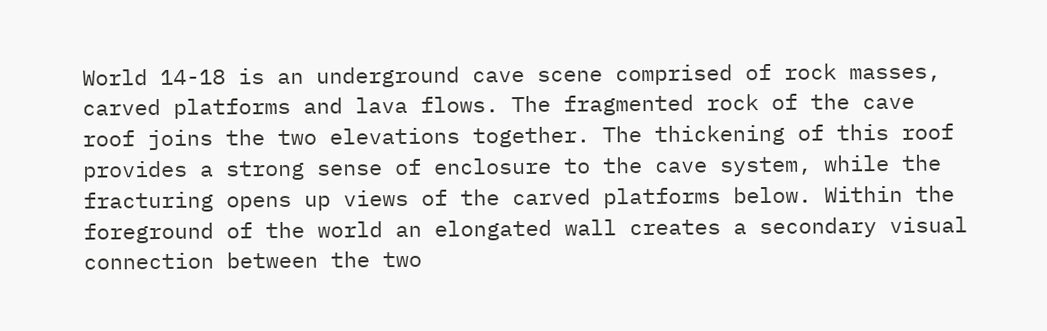World 14-18 is an underground cave scene comprised of rock masses, carved platforms and lava flows. The fragmented rock of the cave roof joins the two elevations together. The thickening of this roof provides a strong sense of enclosure to the cave system, while the fracturing opens up views of the carved platforms below. Within the foreground of the world an elongated wall creates a secondary visual connection between the two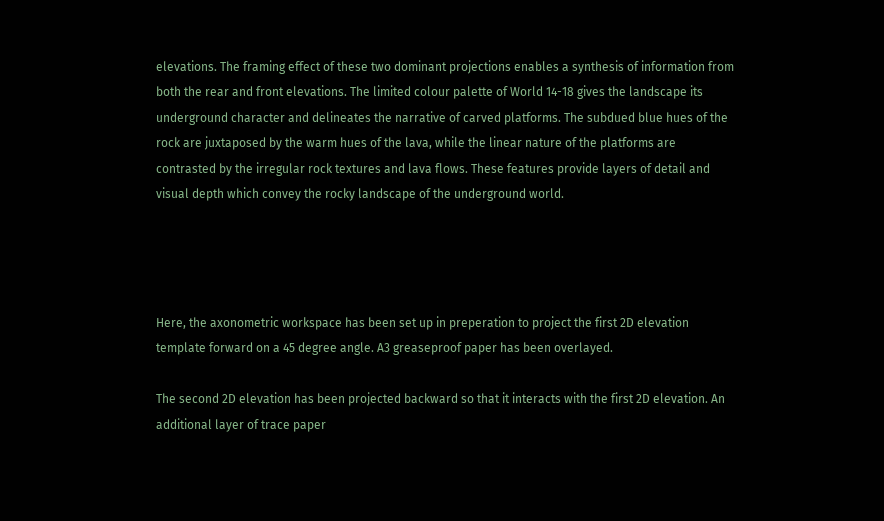elevations. The framing effect of these two dominant projections enables a synthesis of information from both the rear and front elevations. The limited colour palette of World 14-18 gives the landscape its underground character and delineates the narrative of carved platforms. The subdued blue hues of the rock are juxtaposed by the warm hues of the lava, while the linear nature of the platforms are contrasted by the irregular rock textures and lava flows. These features provide layers of detail and visual depth which convey the rocky landscape of the underground world.




Here, the axonometric workspace has been set up in preperation to project the first 2D elevation template forward on a 45 degree angle. A3 greaseproof paper has been overlayed.

The second 2D elevation has been projected backward so that it interacts with the first 2D elevation. An additional layer of trace paper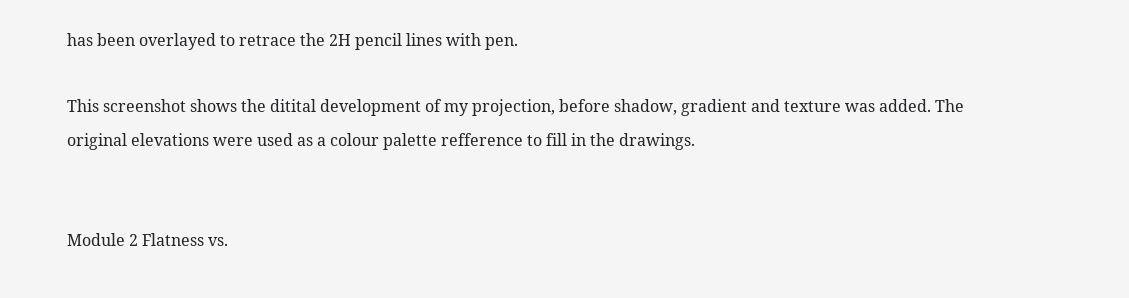has been overlayed to retrace the 2H pencil lines with pen.

This screenshot shows the ditital development of my projection, before shadow, gradient and texture was added. The original elevations were used as a colour palette refference to fill in the drawings.


Module 2 Flatness vs.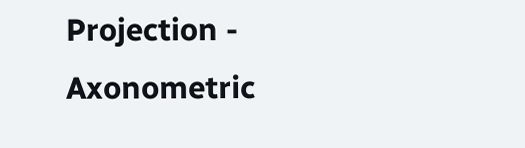Projection - Axonometric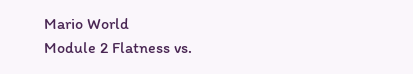Mario World
Module 2 Flatness vs.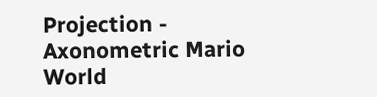Projection - Axonometric Mario World